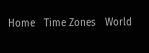Home   Time Zones   World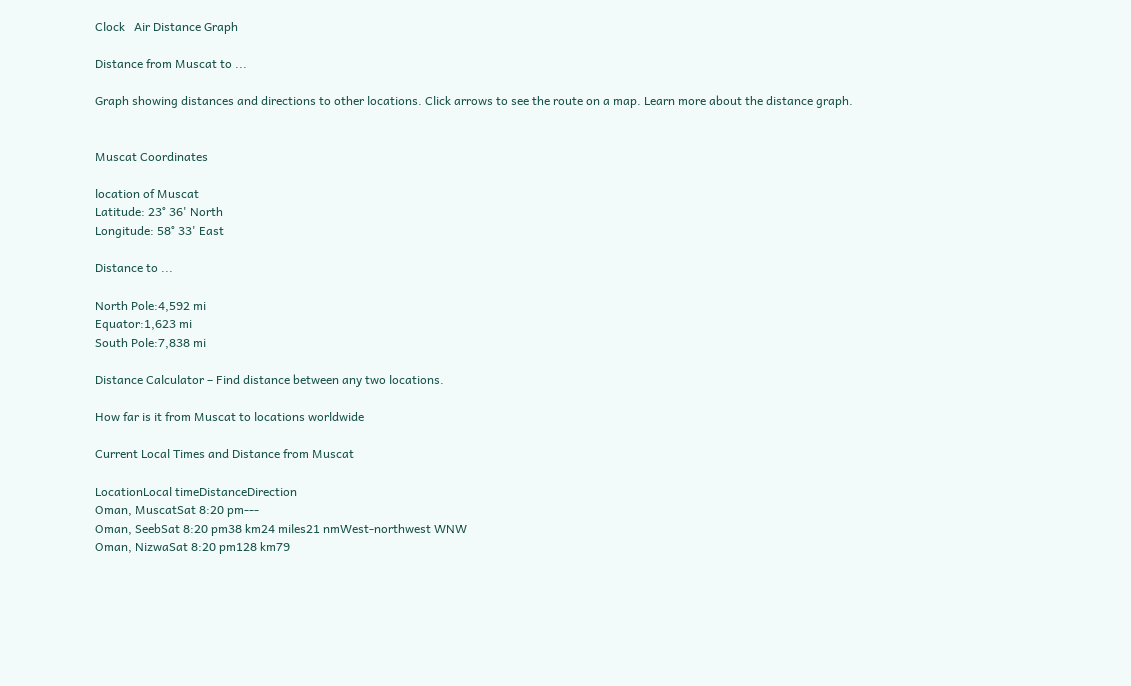Clock   Air Distance Graph

Distance from Muscat to ...

Graph showing distances and directions to other locations. Click arrows to see the route on a map. Learn more about the distance graph.


Muscat Coordinates

location of Muscat
Latitude: 23° 36' North
Longitude: 58° 33' East

Distance to ...

North Pole:4,592 mi
Equator:1,623 mi
South Pole:7,838 mi

Distance Calculator – Find distance between any two locations.

How far is it from Muscat to locations worldwide

Current Local Times and Distance from Muscat

LocationLocal timeDistanceDirection
Oman, MuscatSat 8:20 pm---
Oman, SeebSat 8:20 pm38 km24 miles21 nmWest-northwest WNW
Oman, NizwaSat 8:20 pm128 km79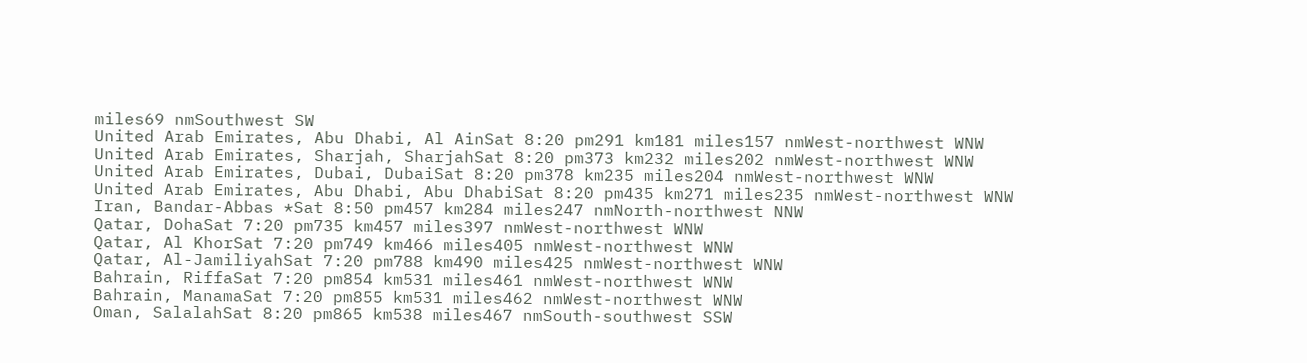miles69 nmSouthwest SW
United Arab Emirates, Abu Dhabi, Al AinSat 8:20 pm291 km181 miles157 nmWest-northwest WNW
United Arab Emirates, Sharjah, SharjahSat 8:20 pm373 km232 miles202 nmWest-northwest WNW
United Arab Emirates, Dubai, DubaiSat 8:20 pm378 km235 miles204 nmWest-northwest WNW
United Arab Emirates, Abu Dhabi, Abu DhabiSat 8:20 pm435 km271 miles235 nmWest-northwest WNW
Iran, Bandar-Abbas *Sat 8:50 pm457 km284 miles247 nmNorth-northwest NNW
Qatar, DohaSat 7:20 pm735 km457 miles397 nmWest-northwest WNW
Qatar, Al KhorSat 7:20 pm749 km466 miles405 nmWest-northwest WNW
Qatar, Al-JamiliyahSat 7:20 pm788 km490 miles425 nmWest-northwest WNW
Bahrain, RiffaSat 7:20 pm854 km531 miles461 nmWest-northwest WNW
Bahrain, ManamaSat 7:20 pm855 km531 miles462 nmWest-northwest WNW
Oman, SalalahSat 8:20 pm865 km538 miles467 nmSouth-southwest SSW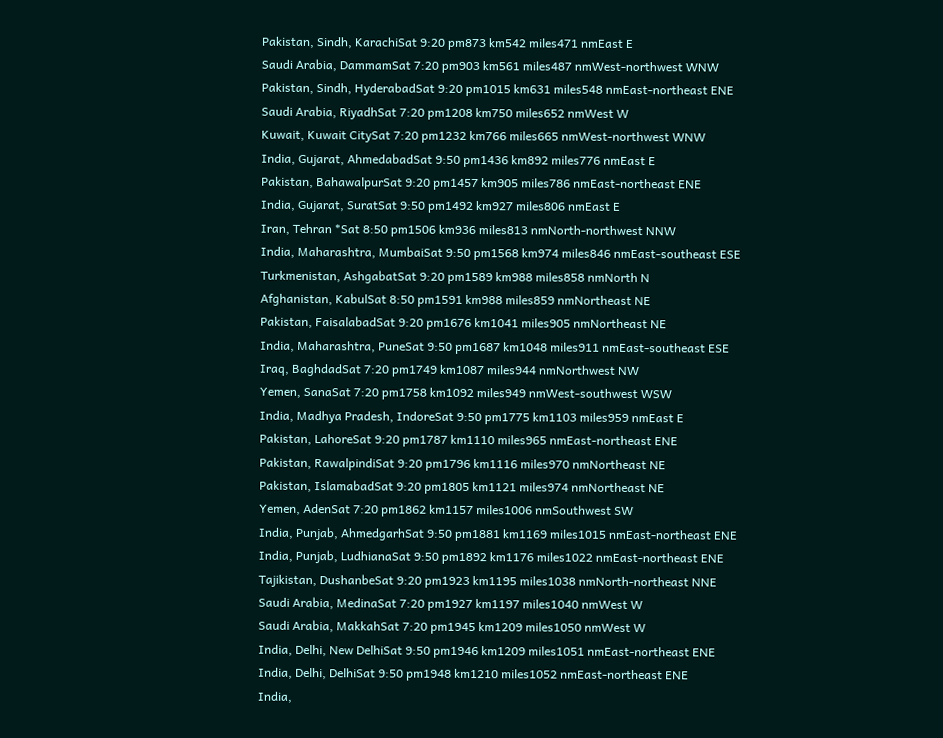Pakistan, Sindh, KarachiSat 9:20 pm873 km542 miles471 nmEast E
Saudi Arabia, DammamSat 7:20 pm903 km561 miles487 nmWest-northwest WNW
Pakistan, Sindh, HyderabadSat 9:20 pm1015 km631 miles548 nmEast-northeast ENE
Saudi Arabia, RiyadhSat 7:20 pm1208 km750 miles652 nmWest W
Kuwait, Kuwait CitySat 7:20 pm1232 km766 miles665 nmWest-northwest WNW
India, Gujarat, AhmedabadSat 9:50 pm1436 km892 miles776 nmEast E
Pakistan, BahawalpurSat 9:20 pm1457 km905 miles786 nmEast-northeast ENE
India, Gujarat, SuratSat 9:50 pm1492 km927 miles806 nmEast E
Iran, Tehran *Sat 8:50 pm1506 km936 miles813 nmNorth-northwest NNW
India, Maharashtra, MumbaiSat 9:50 pm1568 km974 miles846 nmEast-southeast ESE
Turkmenistan, AshgabatSat 9:20 pm1589 km988 miles858 nmNorth N
Afghanistan, KabulSat 8:50 pm1591 km988 miles859 nmNortheast NE
Pakistan, FaisalabadSat 9:20 pm1676 km1041 miles905 nmNortheast NE
India, Maharashtra, PuneSat 9:50 pm1687 km1048 miles911 nmEast-southeast ESE
Iraq, BaghdadSat 7:20 pm1749 km1087 miles944 nmNorthwest NW
Yemen, SanaSat 7:20 pm1758 km1092 miles949 nmWest-southwest WSW
India, Madhya Pradesh, IndoreSat 9:50 pm1775 km1103 miles959 nmEast E
Pakistan, LahoreSat 9:20 pm1787 km1110 miles965 nmEast-northeast ENE
Pakistan, RawalpindiSat 9:20 pm1796 km1116 miles970 nmNortheast NE
Pakistan, IslamabadSat 9:20 pm1805 km1121 miles974 nmNortheast NE
Yemen, AdenSat 7:20 pm1862 km1157 miles1006 nmSouthwest SW
India, Punjab, AhmedgarhSat 9:50 pm1881 km1169 miles1015 nmEast-northeast ENE
India, Punjab, LudhianaSat 9:50 pm1892 km1176 miles1022 nmEast-northeast ENE
Tajikistan, DushanbeSat 9:20 pm1923 km1195 miles1038 nmNorth-northeast NNE
Saudi Arabia, MedinaSat 7:20 pm1927 km1197 miles1040 nmWest W
Saudi Arabia, MakkahSat 7:20 pm1945 km1209 miles1050 nmWest W
India, Delhi, New DelhiSat 9:50 pm1946 km1209 miles1051 nmEast-northeast ENE
India, Delhi, DelhiSat 9:50 pm1948 km1210 miles1052 nmEast-northeast ENE
India,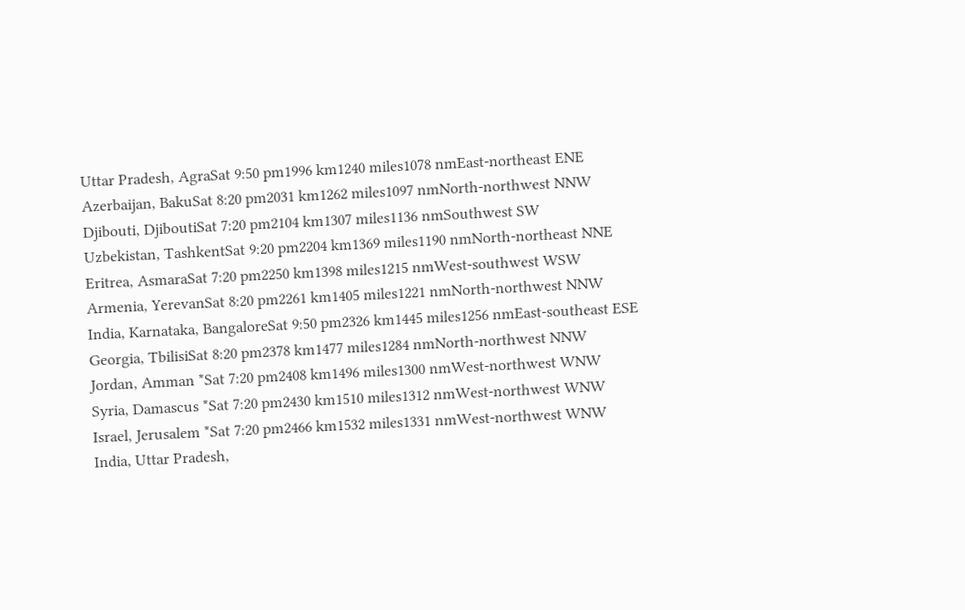Uttar Pradesh, AgraSat 9:50 pm1996 km1240 miles1078 nmEast-northeast ENE
Azerbaijan, BakuSat 8:20 pm2031 km1262 miles1097 nmNorth-northwest NNW
Djibouti, DjiboutiSat 7:20 pm2104 km1307 miles1136 nmSouthwest SW
Uzbekistan, TashkentSat 9:20 pm2204 km1369 miles1190 nmNorth-northeast NNE
Eritrea, AsmaraSat 7:20 pm2250 km1398 miles1215 nmWest-southwest WSW
Armenia, YerevanSat 8:20 pm2261 km1405 miles1221 nmNorth-northwest NNW
India, Karnataka, BangaloreSat 9:50 pm2326 km1445 miles1256 nmEast-southeast ESE
Georgia, TbilisiSat 8:20 pm2378 km1477 miles1284 nmNorth-northwest NNW
Jordan, Amman *Sat 7:20 pm2408 km1496 miles1300 nmWest-northwest WNW
Syria, Damascus *Sat 7:20 pm2430 km1510 miles1312 nmWest-northwest WNW
Israel, Jerusalem *Sat 7:20 pm2466 km1532 miles1331 nmWest-northwest WNW
India, Uttar Pradesh,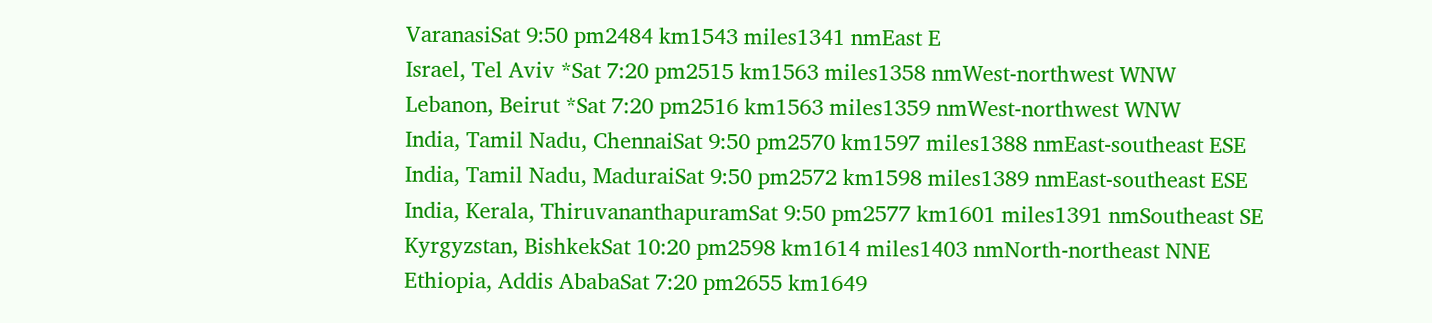VaranasiSat 9:50 pm2484 km1543 miles1341 nmEast E
Israel, Tel Aviv *Sat 7:20 pm2515 km1563 miles1358 nmWest-northwest WNW
Lebanon, Beirut *Sat 7:20 pm2516 km1563 miles1359 nmWest-northwest WNW
India, Tamil Nadu, ChennaiSat 9:50 pm2570 km1597 miles1388 nmEast-southeast ESE
India, Tamil Nadu, MaduraiSat 9:50 pm2572 km1598 miles1389 nmEast-southeast ESE
India, Kerala, ThiruvananthapuramSat 9:50 pm2577 km1601 miles1391 nmSoutheast SE
Kyrgyzstan, BishkekSat 10:20 pm2598 km1614 miles1403 nmNorth-northeast NNE
Ethiopia, Addis AbabaSat 7:20 pm2655 km1649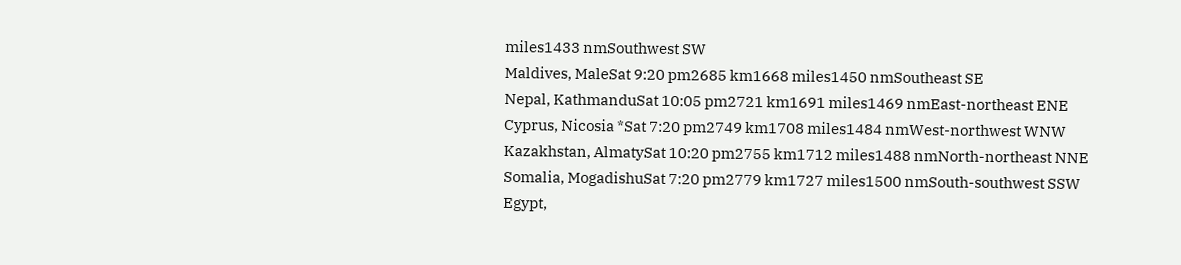miles1433 nmSouthwest SW
Maldives, MaleSat 9:20 pm2685 km1668 miles1450 nmSoutheast SE
Nepal, KathmanduSat 10:05 pm2721 km1691 miles1469 nmEast-northeast ENE
Cyprus, Nicosia *Sat 7:20 pm2749 km1708 miles1484 nmWest-northwest WNW
Kazakhstan, AlmatySat 10:20 pm2755 km1712 miles1488 nmNorth-northeast NNE
Somalia, MogadishuSat 7:20 pm2779 km1727 miles1500 nmSouth-southwest SSW
Egypt,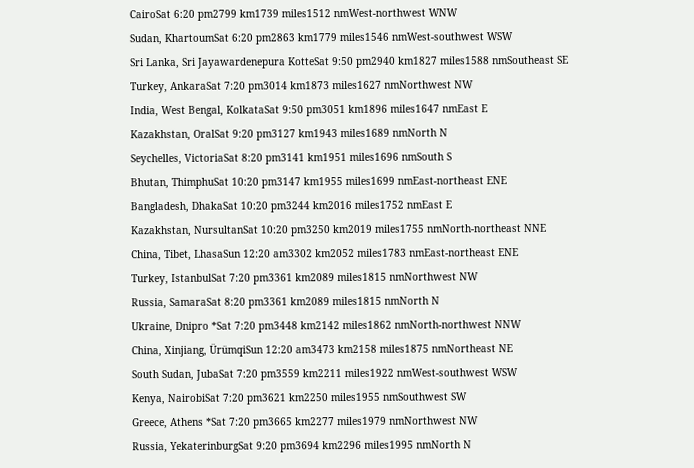CairoSat 6:20 pm2799 km1739 miles1512 nmWest-northwest WNW
Sudan, KhartoumSat 6:20 pm2863 km1779 miles1546 nmWest-southwest WSW
Sri Lanka, Sri Jayawardenepura KotteSat 9:50 pm2940 km1827 miles1588 nmSoutheast SE
Turkey, AnkaraSat 7:20 pm3014 km1873 miles1627 nmNorthwest NW
India, West Bengal, KolkataSat 9:50 pm3051 km1896 miles1647 nmEast E
Kazakhstan, OralSat 9:20 pm3127 km1943 miles1689 nmNorth N
Seychelles, VictoriaSat 8:20 pm3141 km1951 miles1696 nmSouth S
Bhutan, ThimphuSat 10:20 pm3147 km1955 miles1699 nmEast-northeast ENE
Bangladesh, DhakaSat 10:20 pm3244 km2016 miles1752 nmEast E
Kazakhstan, NursultanSat 10:20 pm3250 km2019 miles1755 nmNorth-northeast NNE
China, Tibet, LhasaSun 12:20 am3302 km2052 miles1783 nmEast-northeast ENE
Turkey, IstanbulSat 7:20 pm3361 km2089 miles1815 nmNorthwest NW
Russia, SamaraSat 8:20 pm3361 km2089 miles1815 nmNorth N
Ukraine, Dnipro *Sat 7:20 pm3448 km2142 miles1862 nmNorth-northwest NNW
China, Xinjiang, ÜrümqiSun 12:20 am3473 km2158 miles1875 nmNortheast NE
South Sudan, JubaSat 7:20 pm3559 km2211 miles1922 nmWest-southwest WSW
Kenya, NairobiSat 7:20 pm3621 km2250 miles1955 nmSouthwest SW
Greece, Athens *Sat 7:20 pm3665 km2277 miles1979 nmNorthwest NW
Russia, YekaterinburgSat 9:20 pm3694 km2296 miles1995 nmNorth N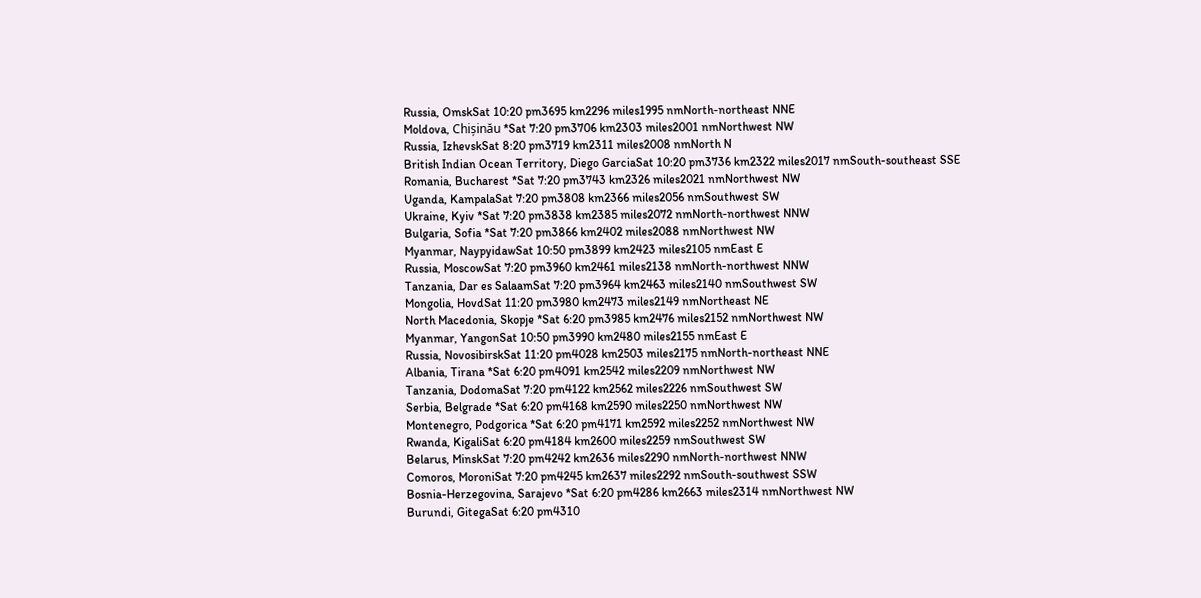Russia, OmskSat 10:20 pm3695 km2296 miles1995 nmNorth-northeast NNE
Moldova, Chișinău *Sat 7:20 pm3706 km2303 miles2001 nmNorthwest NW
Russia, IzhevskSat 8:20 pm3719 km2311 miles2008 nmNorth N
British Indian Ocean Territory, Diego GarciaSat 10:20 pm3736 km2322 miles2017 nmSouth-southeast SSE
Romania, Bucharest *Sat 7:20 pm3743 km2326 miles2021 nmNorthwest NW
Uganda, KampalaSat 7:20 pm3808 km2366 miles2056 nmSouthwest SW
Ukraine, Kyiv *Sat 7:20 pm3838 km2385 miles2072 nmNorth-northwest NNW
Bulgaria, Sofia *Sat 7:20 pm3866 km2402 miles2088 nmNorthwest NW
Myanmar, NaypyidawSat 10:50 pm3899 km2423 miles2105 nmEast E
Russia, MoscowSat 7:20 pm3960 km2461 miles2138 nmNorth-northwest NNW
Tanzania, Dar es SalaamSat 7:20 pm3964 km2463 miles2140 nmSouthwest SW
Mongolia, HovdSat 11:20 pm3980 km2473 miles2149 nmNortheast NE
North Macedonia, Skopje *Sat 6:20 pm3985 km2476 miles2152 nmNorthwest NW
Myanmar, YangonSat 10:50 pm3990 km2480 miles2155 nmEast E
Russia, NovosibirskSat 11:20 pm4028 km2503 miles2175 nmNorth-northeast NNE
Albania, Tirana *Sat 6:20 pm4091 km2542 miles2209 nmNorthwest NW
Tanzania, DodomaSat 7:20 pm4122 km2562 miles2226 nmSouthwest SW
Serbia, Belgrade *Sat 6:20 pm4168 km2590 miles2250 nmNorthwest NW
Montenegro, Podgorica *Sat 6:20 pm4171 km2592 miles2252 nmNorthwest NW
Rwanda, KigaliSat 6:20 pm4184 km2600 miles2259 nmSouthwest SW
Belarus, MinskSat 7:20 pm4242 km2636 miles2290 nmNorth-northwest NNW
Comoros, MoroniSat 7:20 pm4245 km2637 miles2292 nmSouth-southwest SSW
Bosnia-Herzegovina, Sarajevo *Sat 6:20 pm4286 km2663 miles2314 nmNorthwest NW
Burundi, GitegaSat 6:20 pm4310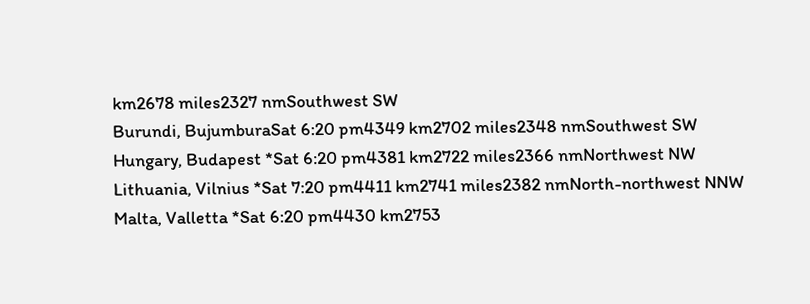km2678 miles2327 nmSouthwest SW
Burundi, BujumburaSat 6:20 pm4349 km2702 miles2348 nmSouthwest SW
Hungary, Budapest *Sat 6:20 pm4381 km2722 miles2366 nmNorthwest NW
Lithuania, Vilnius *Sat 7:20 pm4411 km2741 miles2382 nmNorth-northwest NNW
Malta, Valletta *Sat 6:20 pm4430 km2753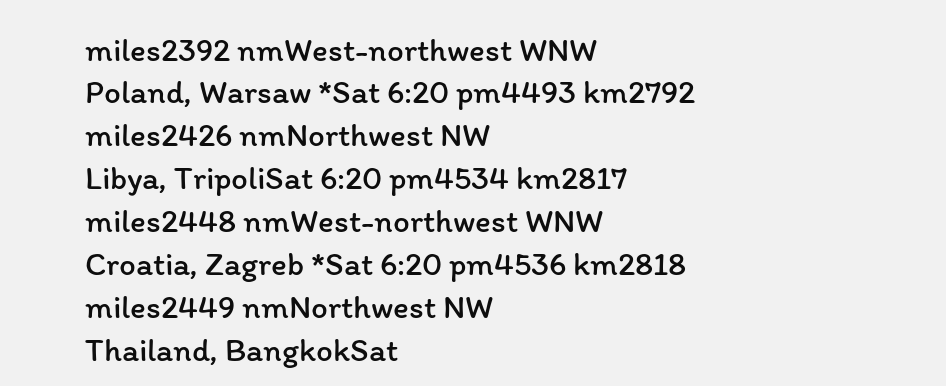miles2392 nmWest-northwest WNW
Poland, Warsaw *Sat 6:20 pm4493 km2792 miles2426 nmNorthwest NW
Libya, TripoliSat 6:20 pm4534 km2817 miles2448 nmWest-northwest WNW
Croatia, Zagreb *Sat 6:20 pm4536 km2818 miles2449 nmNorthwest NW
Thailand, BangkokSat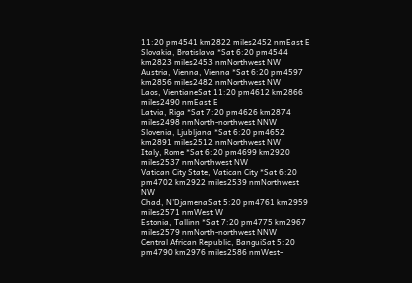11:20 pm4541 km2822 miles2452 nmEast E
Slovakia, Bratislava *Sat 6:20 pm4544 km2823 miles2453 nmNorthwest NW
Austria, Vienna, Vienna *Sat 6:20 pm4597 km2856 miles2482 nmNorthwest NW
Laos, VientianeSat 11:20 pm4612 km2866 miles2490 nmEast E
Latvia, Riga *Sat 7:20 pm4626 km2874 miles2498 nmNorth-northwest NNW
Slovenia, Ljubljana *Sat 6:20 pm4652 km2891 miles2512 nmNorthwest NW
Italy, Rome *Sat 6:20 pm4699 km2920 miles2537 nmNorthwest NW
Vatican City State, Vatican City *Sat 6:20 pm4702 km2922 miles2539 nmNorthwest NW
Chad, N'DjamenaSat 5:20 pm4761 km2959 miles2571 nmWest W
Estonia, Tallinn *Sat 7:20 pm4775 km2967 miles2579 nmNorth-northwest NNW
Central African Republic, BanguiSat 5:20 pm4790 km2976 miles2586 nmWest-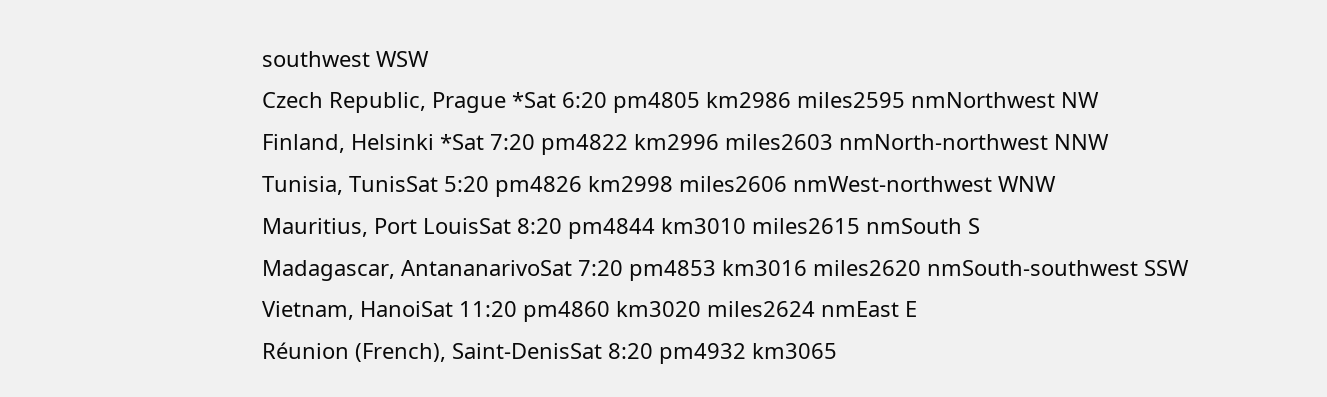southwest WSW
Czech Republic, Prague *Sat 6:20 pm4805 km2986 miles2595 nmNorthwest NW
Finland, Helsinki *Sat 7:20 pm4822 km2996 miles2603 nmNorth-northwest NNW
Tunisia, TunisSat 5:20 pm4826 km2998 miles2606 nmWest-northwest WNW
Mauritius, Port LouisSat 8:20 pm4844 km3010 miles2615 nmSouth S
Madagascar, AntananarivoSat 7:20 pm4853 km3016 miles2620 nmSouth-southwest SSW
Vietnam, HanoiSat 11:20 pm4860 km3020 miles2624 nmEast E
Réunion (French), Saint-DenisSat 8:20 pm4932 km3065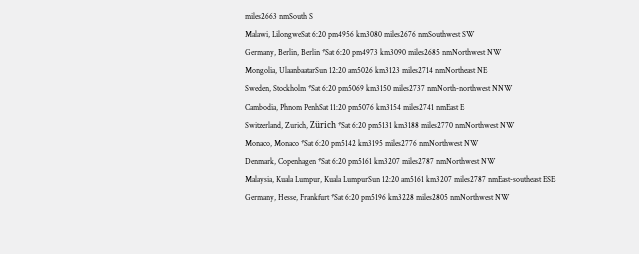miles2663 nmSouth S
Malawi, LilongweSat 6:20 pm4956 km3080 miles2676 nmSouthwest SW
Germany, Berlin, Berlin *Sat 6:20 pm4973 km3090 miles2685 nmNorthwest NW
Mongolia, UlaanbaatarSun 12:20 am5026 km3123 miles2714 nmNortheast NE
Sweden, Stockholm *Sat 6:20 pm5069 km3150 miles2737 nmNorth-northwest NNW
Cambodia, Phnom PenhSat 11:20 pm5076 km3154 miles2741 nmEast E
Switzerland, Zurich, Zürich *Sat 6:20 pm5131 km3188 miles2770 nmNorthwest NW
Monaco, Monaco *Sat 6:20 pm5142 km3195 miles2776 nmNorthwest NW
Denmark, Copenhagen *Sat 6:20 pm5161 km3207 miles2787 nmNorthwest NW
Malaysia, Kuala Lumpur, Kuala LumpurSun 12:20 am5161 km3207 miles2787 nmEast-southeast ESE
Germany, Hesse, Frankfurt *Sat 6:20 pm5196 km3228 miles2805 nmNorthwest NW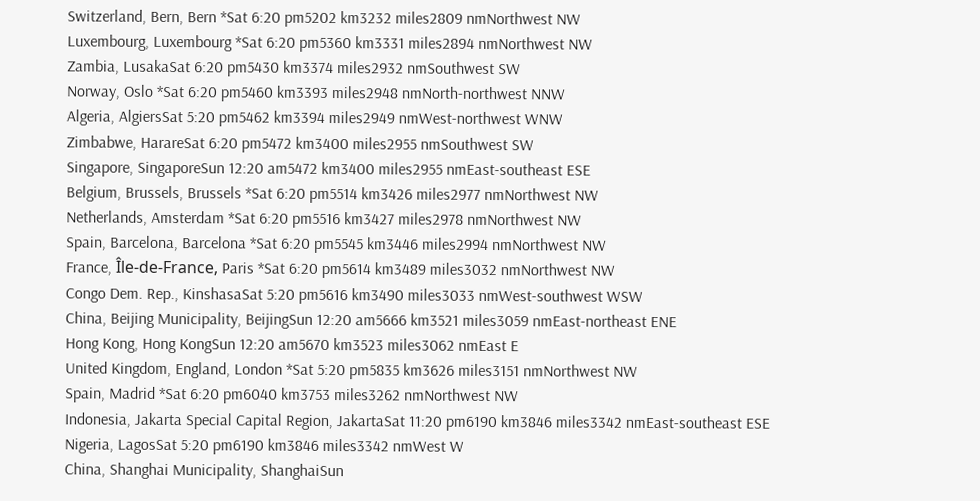Switzerland, Bern, Bern *Sat 6:20 pm5202 km3232 miles2809 nmNorthwest NW
Luxembourg, Luxembourg *Sat 6:20 pm5360 km3331 miles2894 nmNorthwest NW
Zambia, LusakaSat 6:20 pm5430 km3374 miles2932 nmSouthwest SW
Norway, Oslo *Sat 6:20 pm5460 km3393 miles2948 nmNorth-northwest NNW
Algeria, AlgiersSat 5:20 pm5462 km3394 miles2949 nmWest-northwest WNW
Zimbabwe, HarareSat 6:20 pm5472 km3400 miles2955 nmSouthwest SW
Singapore, SingaporeSun 12:20 am5472 km3400 miles2955 nmEast-southeast ESE
Belgium, Brussels, Brussels *Sat 6:20 pm5514 km3426 miles2977 nmNorthwest NW
Netherlands, Amsterdam *Sat 6:20 pm5516 km3427 miles2978 nmNorthwest NW
Spain, Barcelona, Barcelona *Sat 6:20 pm5545 km3446 miles2994 nmNorthwest NW
France, Île-de-France, Paris *Sat 6:20 pm5614 km3489 miles3032 nmNorthwest NW
Congo Dem. Rep., KinshasaSat 5:20 pm5616 km3490 miles3033 nmWest-southwest WSW
China, Beijing Municipality, BeijingSun 12:20 am5666 km3521 miles3059 nmEast-northeast ENE
Hong Kong, Hong KongSun 12:20 am5670 km3523 miles3062 nmEast E
United Kingdom, England, London *Sat 5:20 pm5835 km3626 miles3151 nmNorthwest NW
Spain, Madrid *Sat 6:20 pm6040 km3753 miles3262 nmNorthwest NW
Indonesia, Jakarta Special Capital Region, JakartaSat 11:20 pm6190 km3846 miles3342 nmEast-southeast ESE
Nigeria, LagosSat 5:20 pm6190 km3846 miles3342 nmWest W
China, Shanghai Municipality, ShanghaiSun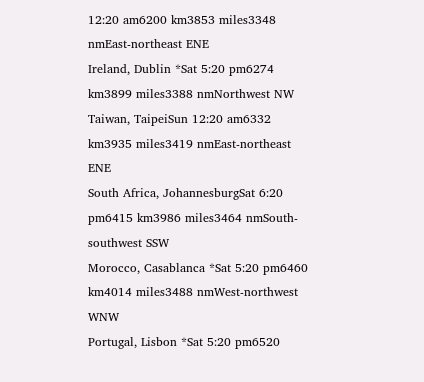12:20 am6200 km3853 miles3348 nmEast-northeast ENE
Ireland, Dublin *Sat 5:20 pm6274 km3899 miles3388 nmNorthwest NW
Taiwan, TaipeiSun 12:20 am6332 km3935 miles3419 nmEast-northeast ENE
South Africa, JohannesburgSat 6:20 pm6415 km3986 miles3464 nmSouth-southwest SSW
Morocco, Casablanca *Sat 5:20 pm6460 km4014 miles3488 nmWest-northwest WNW
Portugal, Lisbon *Sat 5:20 pm6520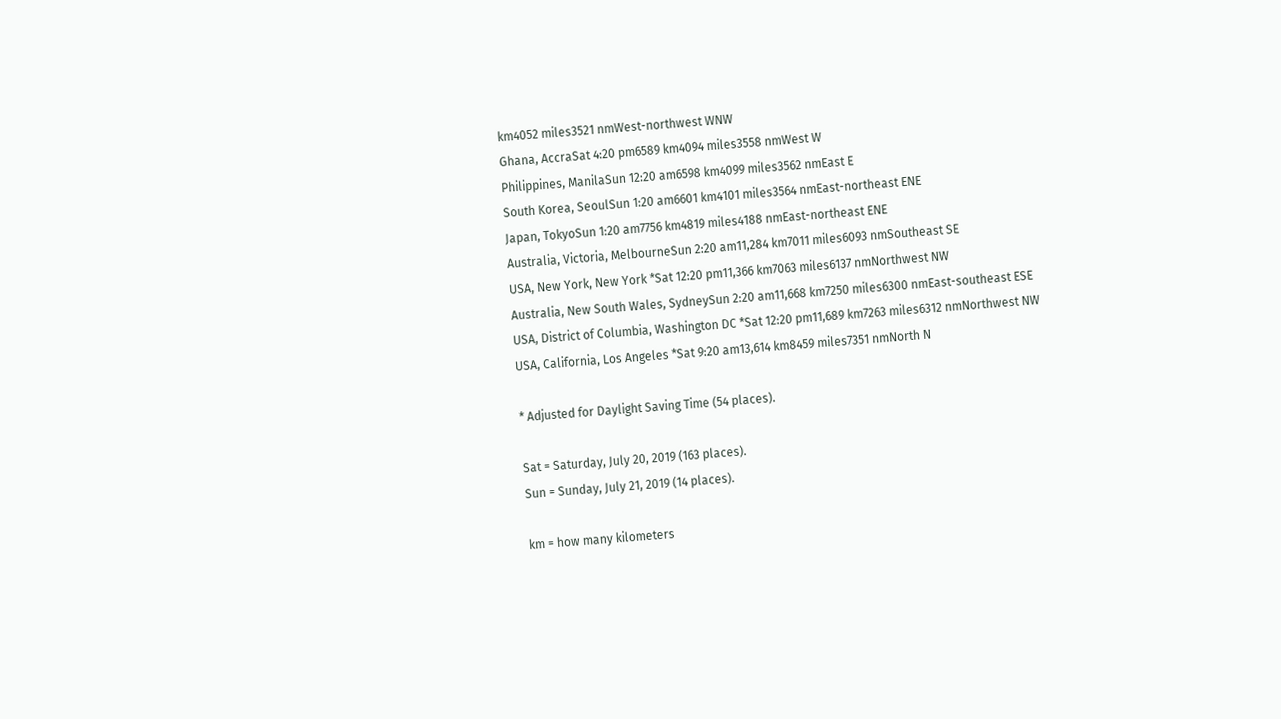km4052 miles3521 nmWest-northwest WNW
Ghana, AccraSat 4:20 pm6589 km4094 miles3558 nmWest W
Philippines, ManilaSun 12:20 am6598 km4099 miles3562 nmEast E
South Korea, SeoulSun 1:20 am6601 km4101 miles3564 nmEast-northeast ENE
Japan, TokyoSun 1:20 am7756 km4819 miles4188 nmEast-northeast ENE
Australia, Victoria, MelbourneSun 2:20 am11,284 km7011 miles6093 nmSoutheast SE
USA, New York, New York *Sat 12:20 pm11,366 km7063 miles6137 nmNorthwest NW
Australia, New South Wales, SydneySun 2:20 am11,668 km7250 miles6300 nmEast-southeast ESE
USA, District of Columbia, Washington DC *Sat 12:20 pm11,689 km7263 miles6312 nmNorthwest NW
USA, California, Los Angeles *Sat 9:20 am13,614 km8459 miles7351 nmNorth N

* Adjusted for Daylight Saving Time (54 places).

Sat = Saturday, July 20, 2019 (163 places).
Sun = Sunday, July 21, 2019 (14 places).

km = how many kilometers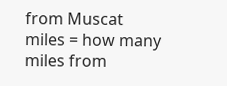from Muscat
miles = how many miles from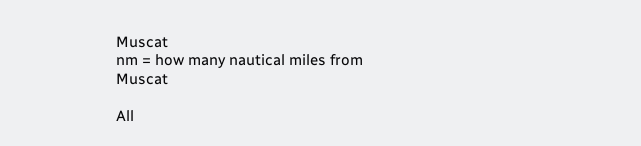Muscat
nm = how many nautical miles from Muscat

All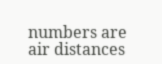numbers are air distances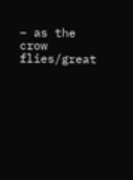– as the crow flies/great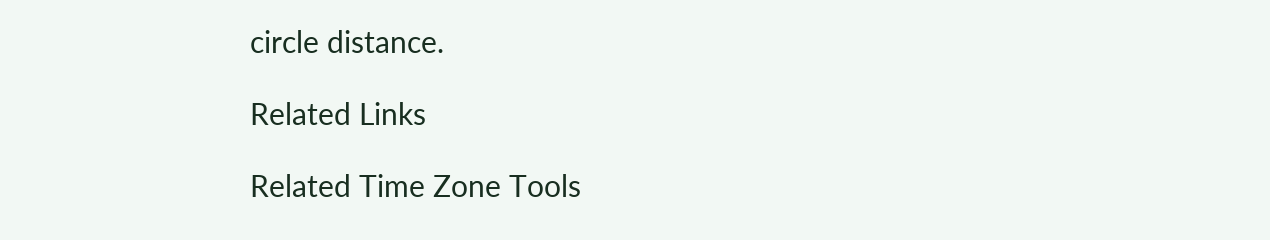circle distance.

Related Links

Related Time Zone Tools